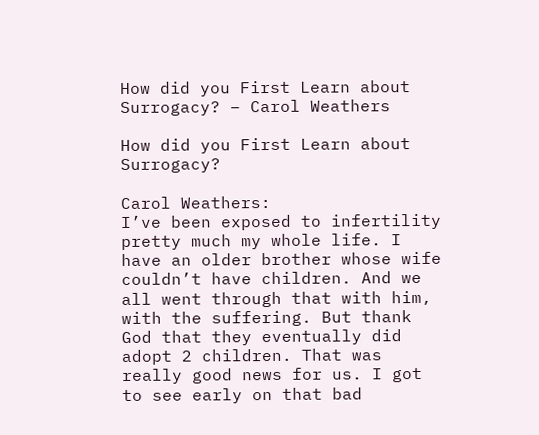How did you First Learn about Surrogacy? – Carol Weathers

How did you First Learn about Surrogacy?

Carol Weathers:
I’ve been exposed to infertility pretty much my whole life. I have an older brother whose wife couldn’t have children. And we all went through that with him, with the suffering. But thank God that they eventually did adopt 2 children. That was really good news for us. I got to see early on that bad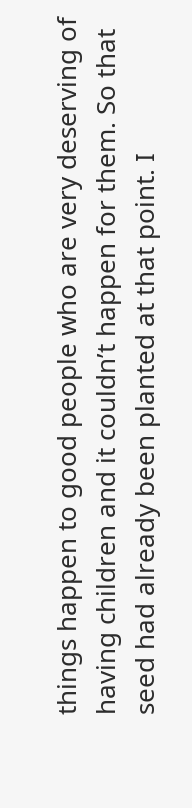things happen to good people who are very deserving of having children and it couldn’t happen for them. So that seed had already been planted at that point. I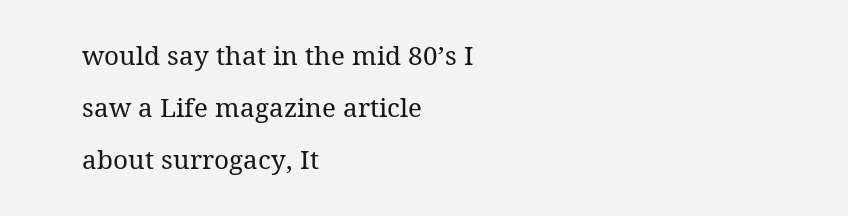would say that in the mid 80’s I saw a Life magazine article about surrogacy, It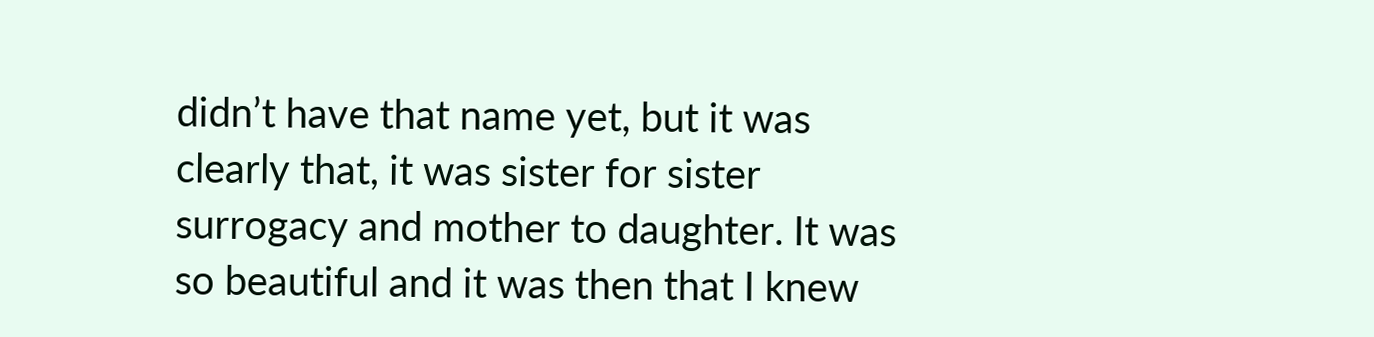didn’t have that name yet, but it was clearly that, it was sister for sister surrogacy and mother to daughter. It was so beautiful and it was then that I knew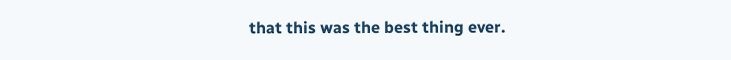that this was the best thing ever.